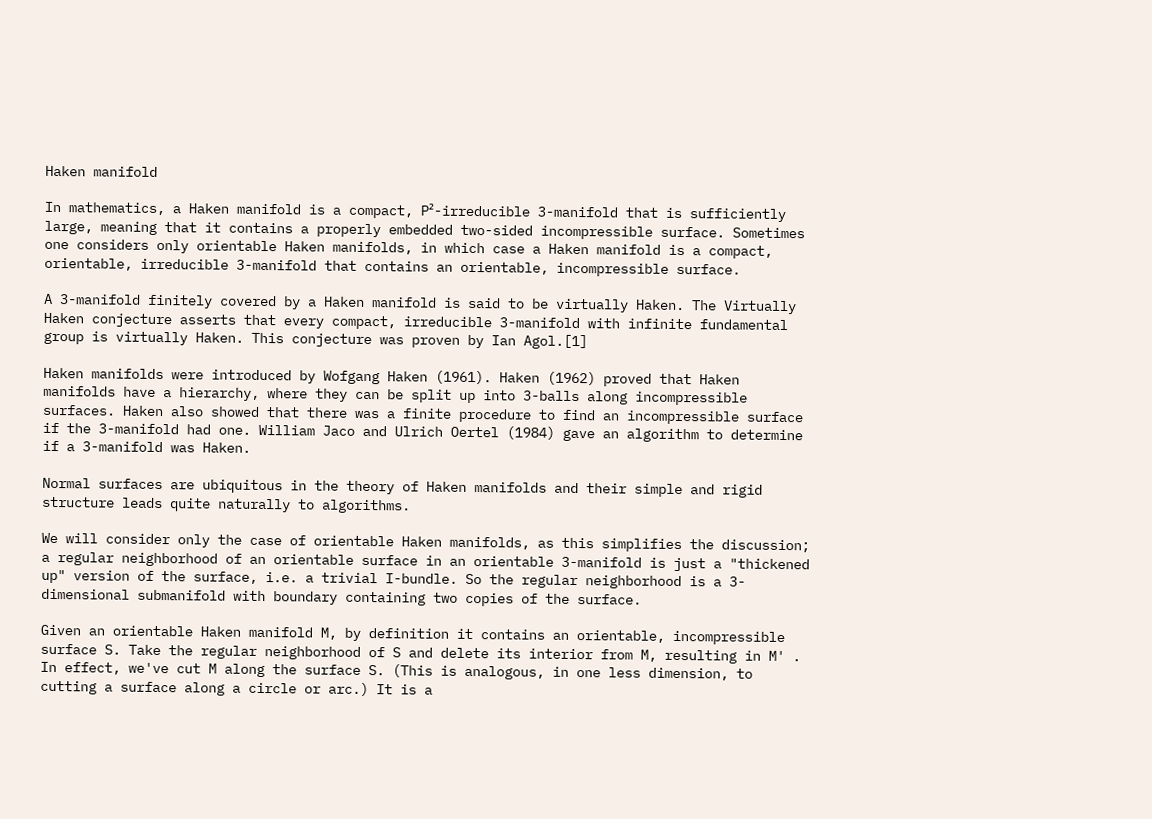Haken manifold

In mathematics, a Haken manifold is a compact, P²-irreducible 3-manifold that is sufficiently large, meaning that it contains a properly embedded two-sided incompressible surface. Sometimes one considers only orientable Haken manifolds, in which case a Haken manifold is a compact, orientable, irreducible 3-manifold that contains an orientable, incompressible surface.

A 3-manifold finitely covered by a Haken manifold is said to be virtually Haken. The Virtually Haken conjecture asserts that every compact, irreducible 3-manifold with infinite fundamental group is virtually Haken. This conjecture was proven by Ian Agol.[1]

Haken manifolds were introduced by Wofgang Haken (1961). Haken (1962) proved that Haken manifolds have a hierarchy, where they can be split up into 3-balls along incompressible surfaces. Haken also showed that there was a finite procedure to find an incompressible surface if the 3-manifold had one. William Jaco and Ulrich Oertel (1984) gave an algorithm to determine if a 3-manifold was Haken.

Normal surfaces are ubiquitous in the theory of Haken manifolds and their simple and rigid structure leads quite naturally to algorithms.

We will consider only the case of orientable Haken manifolds, as this simplifies the discussion; a regular neighborhood of an orientable surface in an orientable 3-manifold is just a "thickened up" version of the surface, i.e. a trivial I-bundle. So the regular neighborhood is a 3-dimensional submanifold with boundary containing two copies of the surface.

Given an orientable Haken manifold M, by definition it contains an orientable, incompressible surface S. Take the regular neighborhood of S and delete its interior from M, resulting in M' . In effect, we've cut M along the surface S. (This is analogous, in one less dimension, to cutting a surface along a circle or arc.) It is a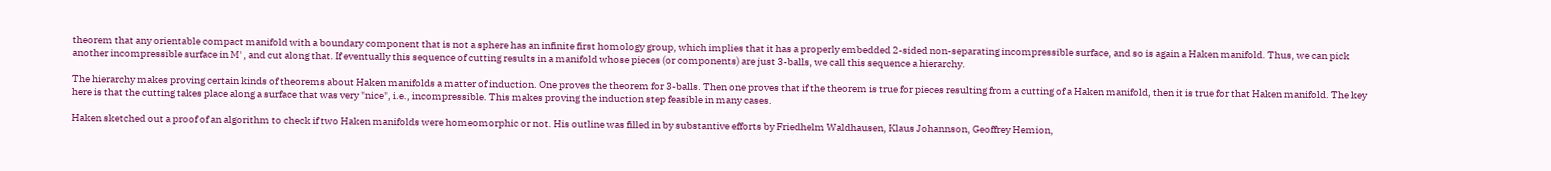theorem that any orientable compact manifold with a boundary component that is not a sphere has an infinite first homology group, which implies that it has a properly embedded 2-sided non-separating incompressible surface, and so is again a Haken manifold. Thus, we can pick another incompressible surface in M' , and cut along that. If eventually this sequence of cutting results in a manifold whose pieces (or components) are just 3-balls, we call this sequence a hierarchy.

The hierarchy makes proving certain kinds of theorems about Haken manifolds a matter of induction. One proves the theorem for 3-balls. Then one proves that if the theorem is true for pieces resulting from a cutting of a Haken manifold, then it is true for that Haken manifold. The key here is that the cutting takes place along a surface that was very "nice", i.e., incompressible. This makes proving the induction step feasible in many cases.

Haken sketched out a proof of an algorithm to check if two Haken manifolds were homeomorphic or not. His outline was filled in by substantive efforts by Friedhelm Waldhausen, Klaus Johannson, Geoffrey Hemion,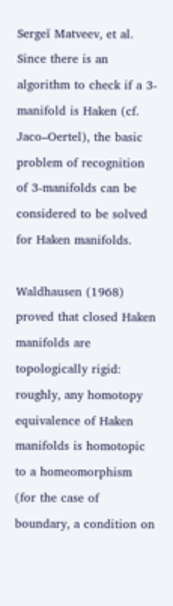Sergeĭ Matveev, et al. Since there is an algorithm to check if a 3-manifold is Haken (cf. Jaco–Oertel), the basic problem of recognition of 3-manifolds can be considered to be solved for Haken manifolds.

Waldhausen (1968) proved that closed Haken manifolds are topologically rigid: roughly, any homotopy equivalence of Haken manifolds is homotopic to a homeomorphism (for the case of boundary, a condition on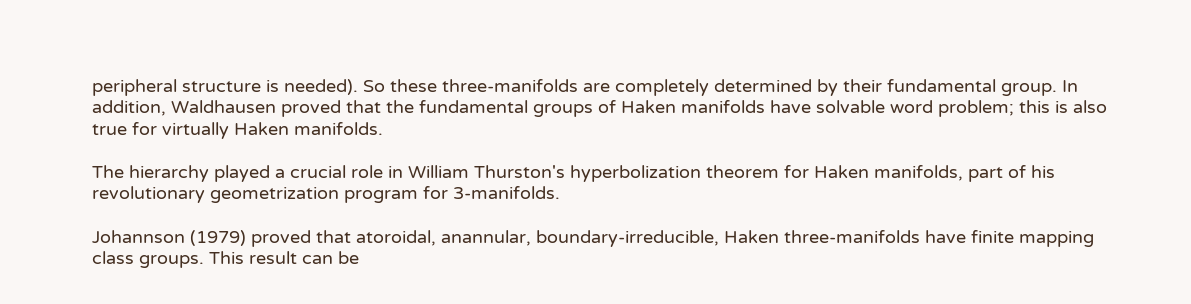peripheral structure is needed). So these three-manifolds are completely determined by their fundamental group. In addition, Waldhausen proved that the fundamental groups of Haken manifolds have solvable word problem; this is also true for virtually Haken manifolds.

The hierarchy played a crucial role in William Thurston's hyperbolization theorem for Haken manifolds, part of his revolutionary geometrization program for 3-manifolds.

Johannson (1979) proved that atoroidal, anannular, boundary-irreducible, Haken three-manifolds have finite mapping class groups. This result can be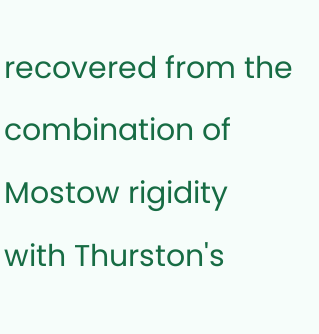recovered from the combination of Mostow rigidity with Thurston's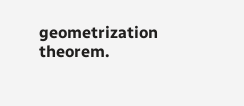geometrization theorem.